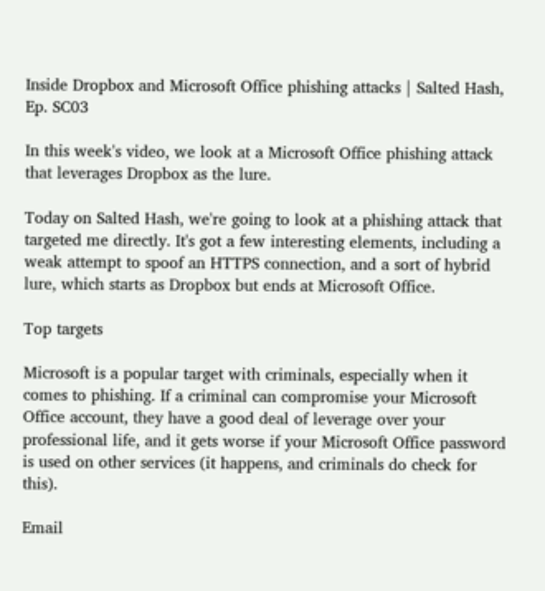Inside Dropbox and Microsoft Office phishing attacks | Salted Hash, Ep. SC03

In this week's video, we look at a Microsoft Office phishing attack that leverages Dropbox as the lure.

Today on Salted Hash, we're going to look at a phishing attack that targeted me directly. It's got a few interesting elements, including a weak attempt to spoof an HTTPS connection, and a sort of hybrid lure, which starts as Dropbox but ends at Microsoft Office.

Top targets

Microsoft is a popular target with criminals, especially when it comes to phishing. If a criminal can compromise your Microsoft Office account, they have a good deal of leverage over your professional life, and it gets worse if your Microsoft Office password is used on other services (it happens, and criminals do check for this).

Email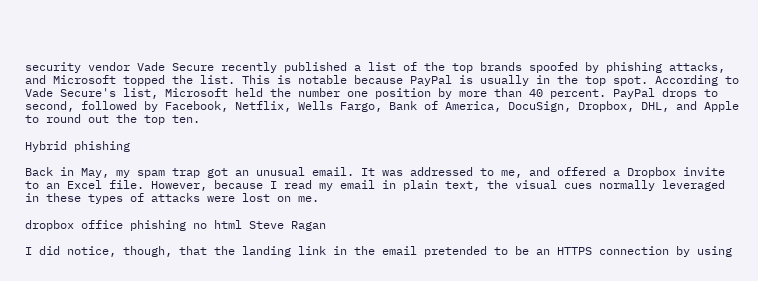security vendor Vade Secure recently published a list of the top brands spoofed by phishing attacks, and Microsoft topped the list. This is notable because PayPal is usually in the top spot. According to Vade Secure's list, Microsoft held the number one position by more than 40 percent. PayPal drops to second, followed by Facebook, Netflix, Wells Fargo, Bank of America, DocuSign, Dropbox, DHL, and Apple to round out the top ten.

Hybrid phishing

Back in May, my spam trap got an unusual email. It was addressed to me, and offered a Dropbox invite to an Excel file. However, because I read my email in plain text, the visual cues normally leveraged in these types of attacks were lost on me.

dropbox office phishing no html Steve Ragan

I did notice, though, that the landing link in the email pretended to be an HTTPS connection by using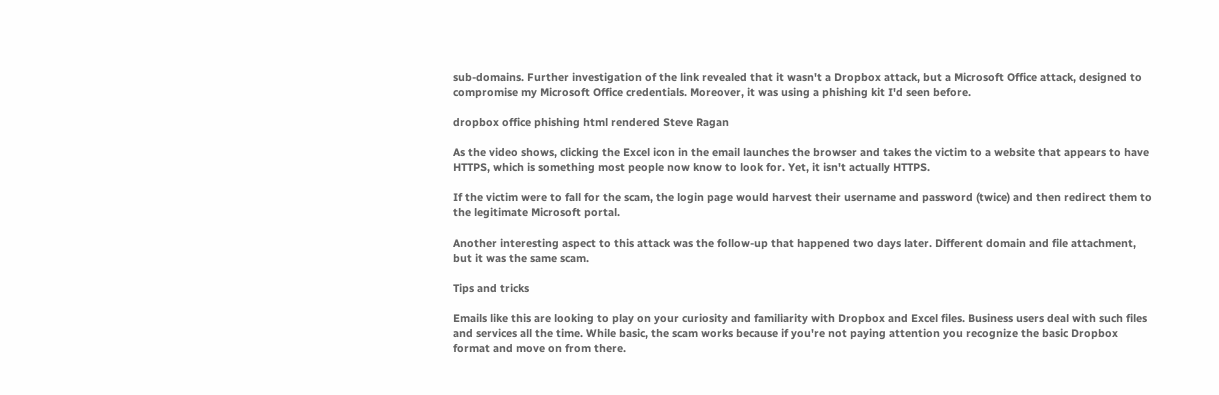sub-domains. Further investigation of the link revealed that it wasn't a Dropbox attack, but a Microsoft Office attack, designed to compromise my Microsoft Office credentials. Moreover, it was using a phishing kit I'd seen before.

dropbox office phishing html rendered Steve Ragan

As the video shows, clicking the Excel icon in the email launches the browser and takes the victim to a website that appears to have HTTPS, which is something most people now know to look for. Yet, it isn't actually HTTPS.

If the victim were to fall for the scam, the login page would harvest their username and password (twice) and then redirect them to the legitimate Microsoft portal.

Another interesting aspect to this attack was the follow-up that happened two days later. Different domain and file attachment, but it was the same scam.

Tips and tricks

Emails like this are looking to play on your curiosity and familiarity with Dropbox and Excel files. Business users deal with such files and services all the time. While basic, the scam works because if you're not paying attention you recognize the basic Dropbox format and move on from there.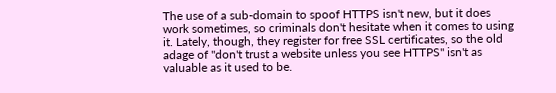The use of a sub-domain to spoof HTTPS isn't new, but it does work sometimes, so criminals don't hesitate when it comes to using it. Lately, though, they register for free SSL certificates, so the old adage of "don't trust a website unless you see HTTPS" isn't as valuable as it used to be.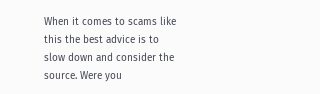When it comes to scams like this the best advice is to slow down and consider the source. Were you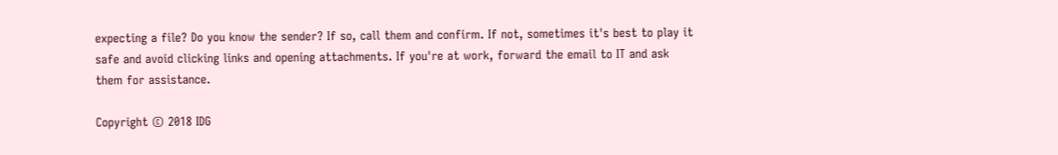expecting a file? Do you know the sender? If so, call them and confirm. If not, sometimes it's best to play it safe and avoid clicking links and opening attachments. If you're at work, forward the email to IT and ask them for assistance.

Copyright © 2018 IDG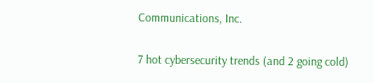Communications, Inc.

7 hot cybersecurity trends (and 2 going cold)